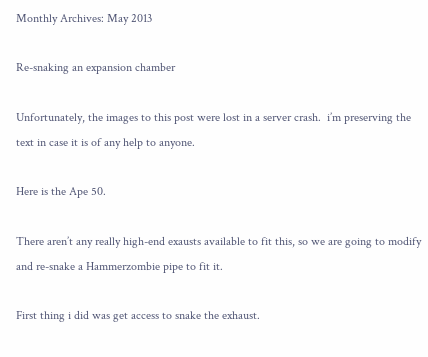Monthly Archives: May 2013

Re-snaking an expansion chamber

Unfortunately, the images to this post were lost in a server crash.  i’m preserving the text in case it is of any help to anyone.

Here is the Ape 50.

There aren’t any really high-end exausts available to fit this, so we are going to modify and re-snake a Hammerzombie pipe to fit it.

First thing i did was get access to snake the exhaust.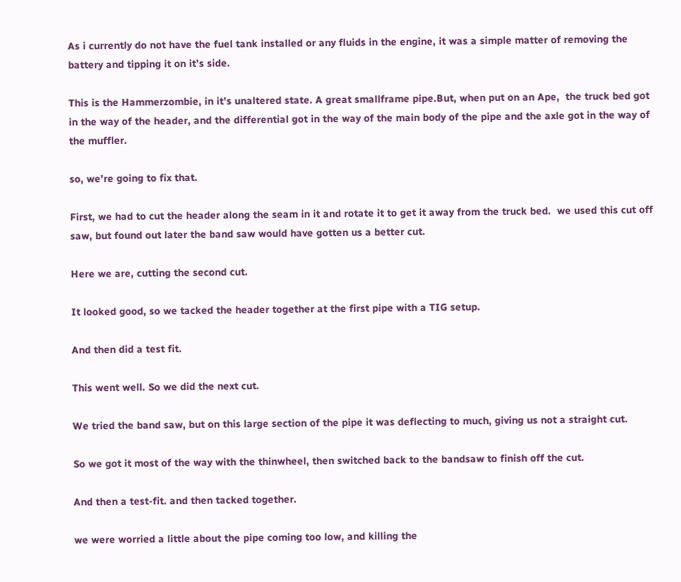As i currently do not have the fuel tank installed or any fluids in the engine, it was a simple matter of removing the battery and tipping it on it’s side.

This is the Hammerzombie, in it’s unaltered state. A great smallframe pipe.But, when put on an Ape,  the truck bed got in the way of the header, and the differential got in the way of the main body of the pipe and the axle got in the way of the muffler.

so, we’re going to fix that.

First, we had to cut the header along the seam in it and rotate it to get it away from the truck bed.  we used this cut off saw, but found out later the band saw would have gotten us a better cut.

Here we are, cutting the second cut.

It looked good, so we tacked the header together at the first pipe with a TIG setup.

And then did a test fit.

This went well. So we did the next cut.

We tried the band saw, but on this large section of the pipe it was deflecting to much, giving us not a straight cut.

So we got it most of the way with the thinwheel, then switched back to the bandsaw to finish off the cut.

And then a test-fit. and then tacked together.

we were worried a little about the pipe coming too low, and killing the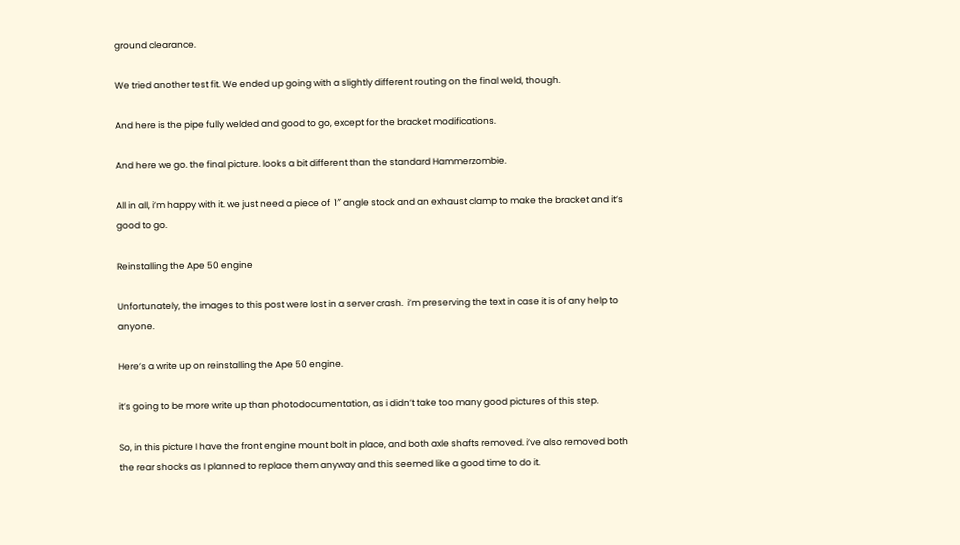ground clearance.

We tried another test fit. We ended up going with a slightly different routing on the final weld, though.

And here is the pipe fully welded and good to go, except for the bracket modifications.

And here we go. the final picture. looks a bit different than the standard Hammerzombie.

All in all, i’m happy with it. we just need a piece of  1″ angle stock and an exhaust clamp to make the bracket and it’s good to go.

Reinstalling the Ape 50 engine

Unfortunately, the images to this post were lost in a server crash.  i’m preserving the text in case it is of any help to anyone.

Here’s a write up on reinstalling the Ape 50 engine.

it’s going to be more write up than photodocumentation, as i didn’t take too many good pictures of this step.

So, in this picture I have the front engine mount bolt in place, and both axle shafts removed. i’ve also removed both the rear shocks as I planned to replace them anyway and this seemed like a good time to do it.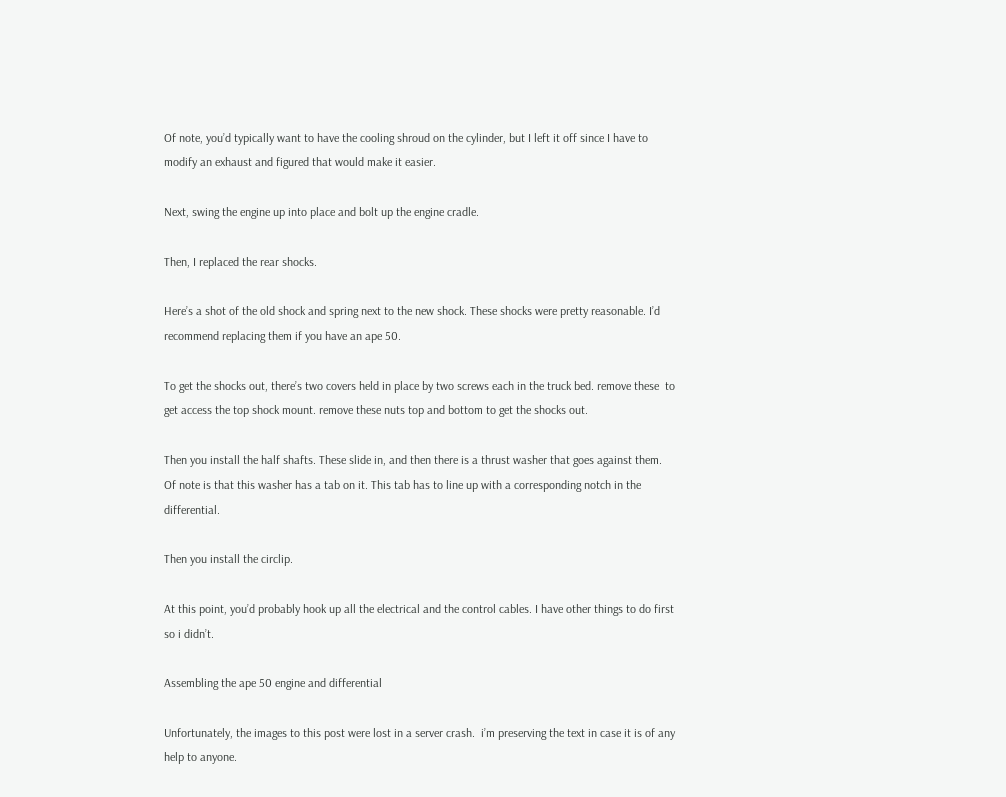Of note, you’d typically want to have the cooling shroud on the cylinder, but I left it off since I have to modify an exhaust and figured that would make it easier.

Next, swing the engine up into place and bolt up the engine cradle.

Then, I replaced the rear shocks.

Here’s a shot of the old shock and spring next to the new shock. These shocks were pretty reasonable. I’d recommend replacing them if you have an ape 50.

To get the shocks out, there’s two covers held in place by two screws each in the truck bed. remove these  to get access the top shock mount. remove these nuts top and bottom to get the shocks out.

Then you install the half shafts. These slide in, and then there is a thrust washer that goes against them. Of note is that this washer has a tab on it. This tab has to line up with a corresponding notch in the differential.

Then you install the circlip.

At this point, you’d probably hook up all the electrical and the control cables. I have other things to do first so i didn’t.

Assembling the ape 50 engine and differential

Unfortunately, the images to this post were lost in a server crash.  i’m preserving the text in case it is of any help to anyone.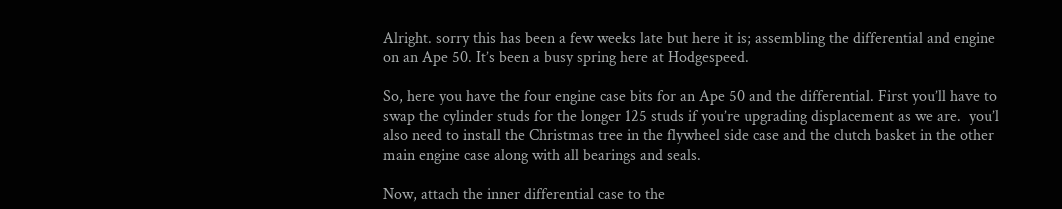Alright. sorry this has been a few weeks late but here it is; assembling the differential and engine on an Ape 50. It’s been a busy spring here at Hodgespeed.

So, here you have the four engine case bits for an Ape 50 and the differential. First you’ll have to swap the cylinder studs for the longer 125 studs if you’re upgrading displacement as we are.  you’l also need to install the Christmas tree in the flywheel side case and the clutch basket in the other main engine case along with all bearings and seals.

Now, attach the inner differential case to the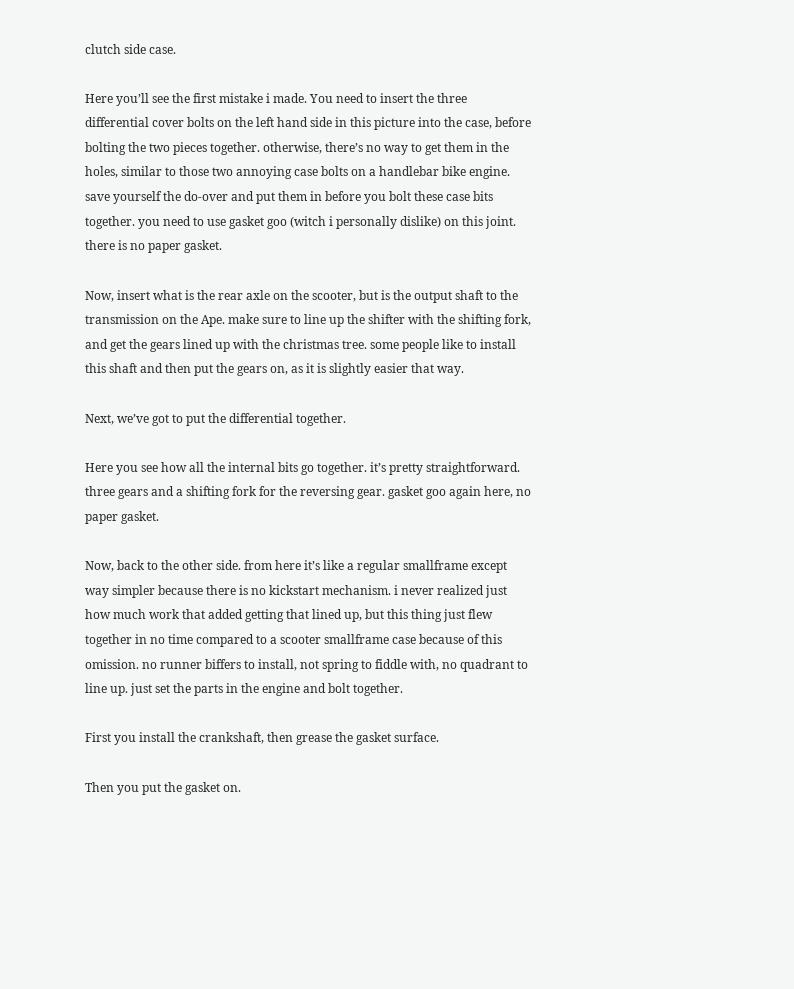clutch side case.

Here you’ll see the first mistake i made. You need to insert the three differential cover bolts on the left hand side in this picture into the case, before bolting the two pieces together. otherwise, there’s no way to get them in the holes, similar to those two annoying case bolts on a handlebar bike engine. save yourself the do-over and put them in before you bolt these case bits together. you need to use gasket goo (witch i personally dislike) on this joint. there is no paper gasket.

Now, insert what is the rear axle on the scooter, but is the output shaft to the transmission on the Ape. make sure to line up the shifter with the shifting fork, and get the gears lined up with the christmas tree. some people like to install this shaft and then put the gears on, as it is slightly easier that way.

Next, we’ve got to put the differential together.

Here you see how all the internal bits go together. it’s pretty straightforward. three gears and a shifting fork for the reversing gear. gasket goo again here, no paper gasket.

Now, back to the other side. from here it’s like a regular smallframe except way simpler because there is no kickstart mechanism. i never realized just how much work that added getting that lined up, but this thing just flew together in no time compared to a scooter smallframe case because of this omission. no runner biffers to install, not spring to fiddle with, no quadrant to line up. just set the parts in the engine and bolt together.

First you install the crankshaft, then grease the gasket surface.

Then you put the gasket on.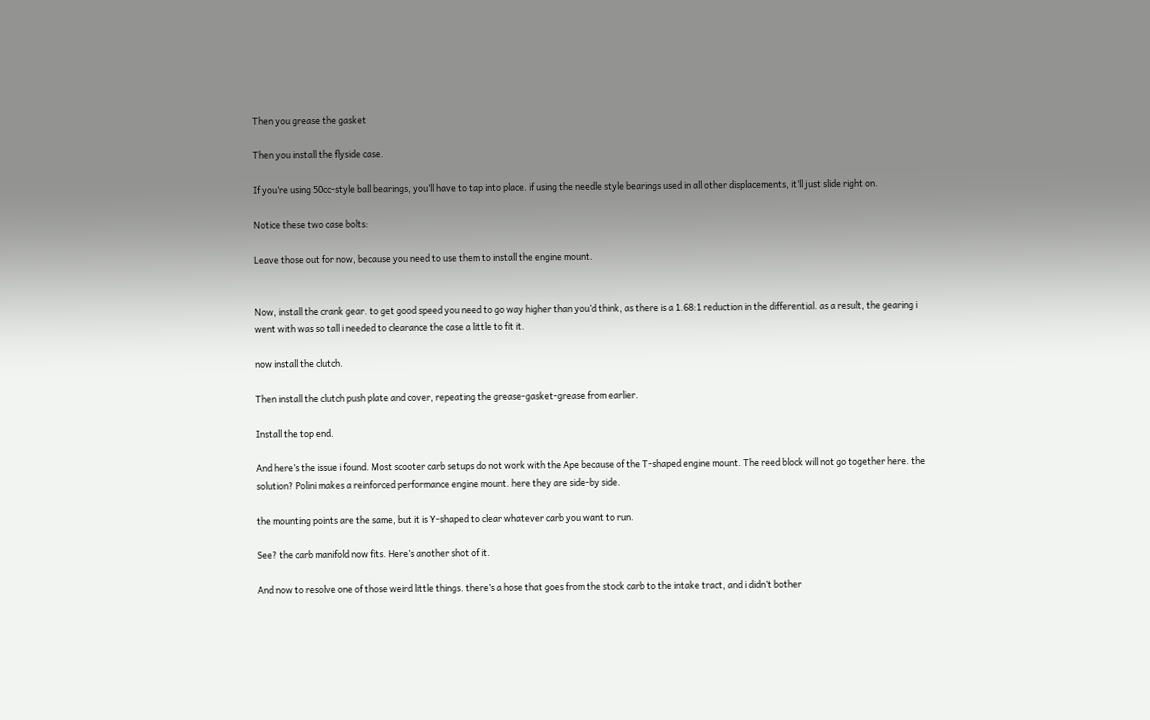Then you grease the gasket

Then you install the flyside case.

If you’re using 50cc-style ball bearings, you’ll have to tap into place. if using the needle style bearings used in all other displacements, it’ll just slide right on.

Notice these two case bolts:

Leave those out for now, because you need to use them to install the engine mount.


Now, install the crank gear. to get good speed you need to go way higher than you’d think, as there is a 1.68:1 reduction in the differential. as a result, the gearing i went with was so tall i needed to clearance the case a little to fit it.

now install the clutch.

Then install the clutch push plate and cover, repeating the grease-gasket-grease from earlier.

Install the top end.

And here’s the issue i found. Most scooter carb setups do not work with the Ape because of the T-shaped engine mount. The reed block will not go together here. the solution? Polini makes a reinforced performance engine mount. here they are side-by side.

the mounting points are the same, but it is Y-shaped to clear whatever carb you want to run.

See? the carb manifold now fits. Here’s another shot of it.

And now to resolve one of those weird little things. there’s a hose that goes from the stock carb to the intake tract, and i didn’t bother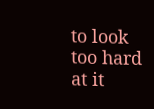to look too hard at it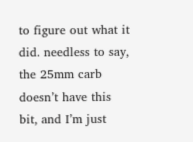to figure out what it did. needless to say, the 25mm carb doesn’t have this bit, and I’m just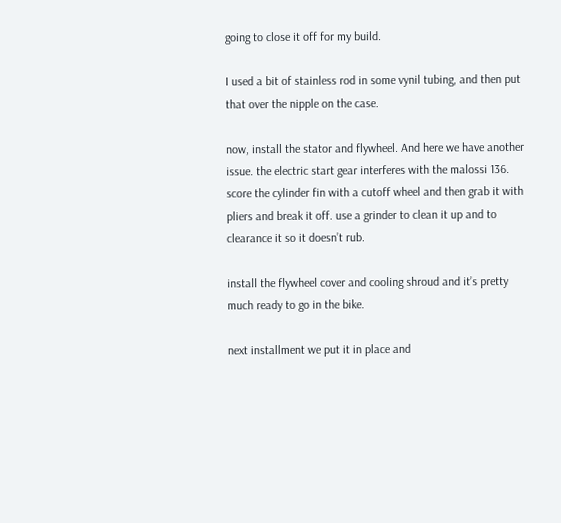going to close it off for my build.

I used a bit of stainless rod in some vynil tubing, and then put that over the nipple on the case.

now, install the stator and flywheel. And here we have another issue. the electric start gear interferes with the malossi 136. score the cylinder fin with a cutoff wheel and then grab it with pliers and break it off. use a grinder to clean it up and to clearance it so it doesn’t rub.

install the flywheel cover and cooling shroud and it’s pretty much ready to go in the bike.

next installment we put it in place and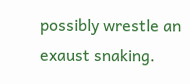possibly wrestle an exaust snaking.